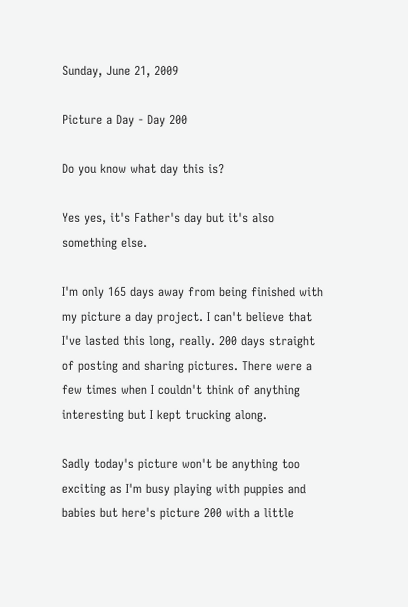Sunday, June 21, 2009

Picture a Day - Day 200

Do you know what day this is?

Yes yes, it's Father's day but it's also something else.

I'm only 165 days away from being finished with my picture a day project. I can't believe that I've lasted this long, really. 200 days straight of posting and sharing pictures. There were a few times when I couldn't think of anything interesting but I kept trucking along.

Sadly today's picture won't be anything too exciting as I'm busy playing with puppies and babies but here's picture 200 with a little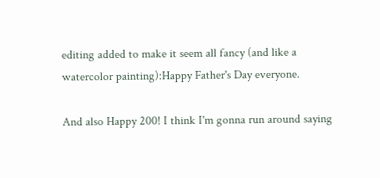editing added to make it seem all fancy (and like a watercolor painting):Happy Father's Day everyone.

And also Happy 200! I think I'm gonna run around saying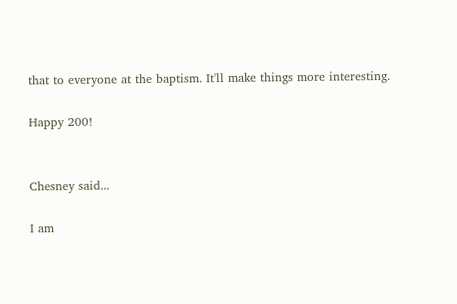that to everyone at the baptism. It'll make things more interesting.

Happy 200!


Chesney said...

I am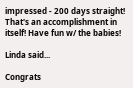impressed - 200 days straight! That's an accomplishment in itself! Have fun w/ the babies!

Linda said...

Congrats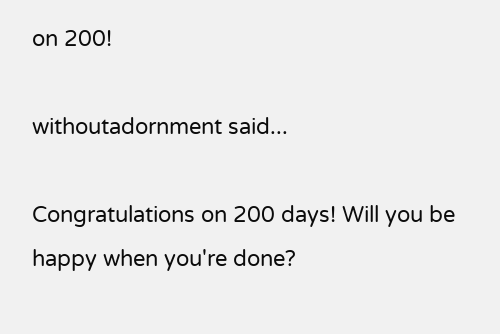on 200!

withoutadornment said...

Congratulations on 200 days! Will you be happy when you're done?